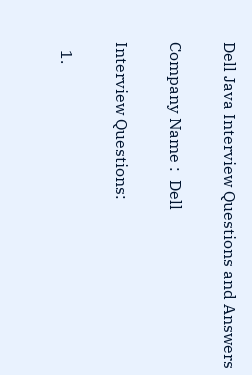Dell Java Interview Questions and Answers

Company Name :  Dell

Interview Questions:

  1.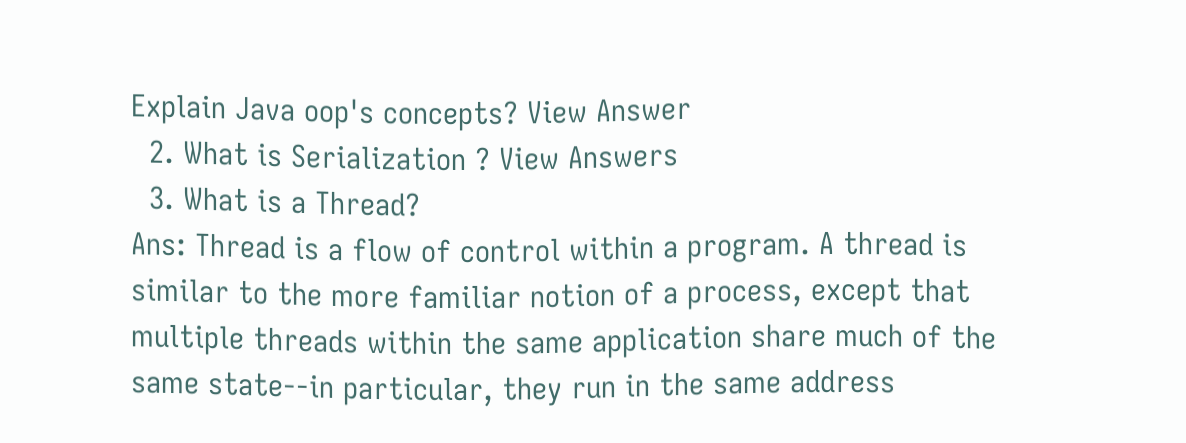Explain Java oop's concepts? View Answer
  2. What is Serialization ? View Answers
  3. What is a Thread?                                                                       Ans: Thread is a flow of control within a program. A thread is similar to the more familiar notion of a process, except that multiple threads within the same application share much of the same state--in particular, they run in the same address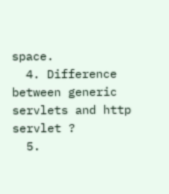space.
  4. Difference between generic servlets and http servlet ?
  5.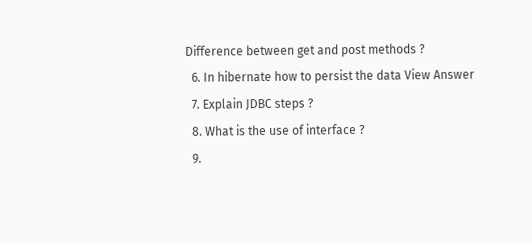Difference between get and post methods ?
  6. In hibernate how to persist the data View Answer
  7. Explain JDBC steps ?
  8. What is the use of interface ?
  9.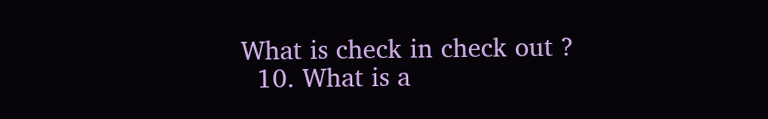What is check in check out ?
  10. What is a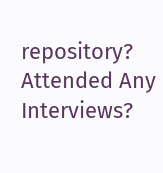repository?
Attended Any Interviews?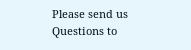Please send us Questions to